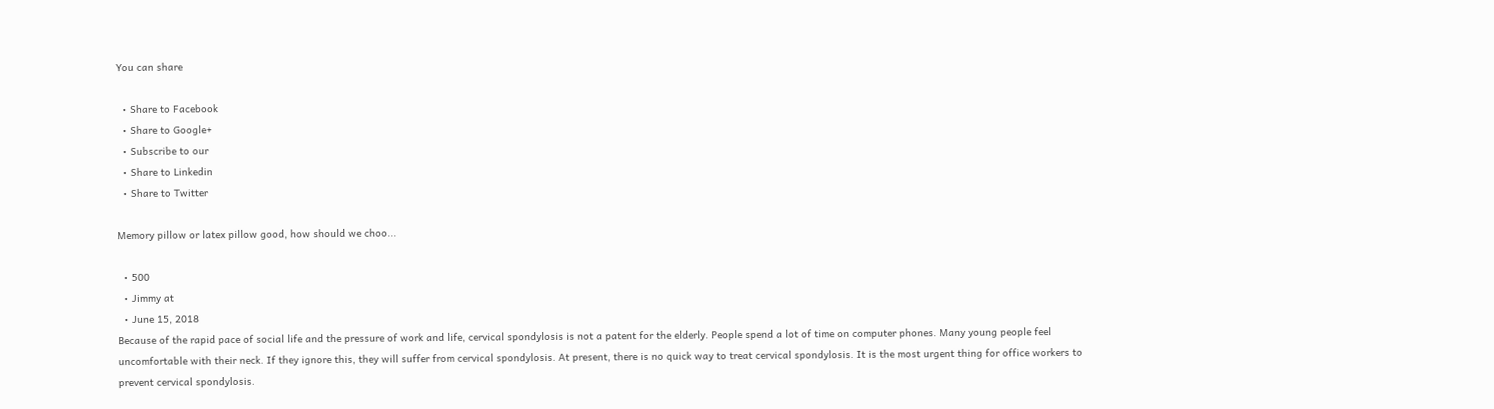You can share

  • Share to Facebook
  • Share to Google+
  • Subscribe to our
  • Share to Linkedin
  • Share to Twitter

Memory pillow or latex pillow good, how should we choo...

  • 500
  • Jimmy at
  • June 15, 2018
Because of the rapid pace of social life and the pressure of work and life, cervical spondylosis is not a patent for the elderly. People spend a lot of time on computer phones. Many young people feel uncomfortable with their neck. If they ignore this, they will suffer from cervical spondylosis. At present, there is no quick way to treat cervical spondylosis. It is the most urgent thing for office workers to prevent cervical spondylosis.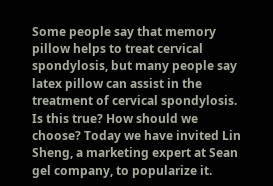Some people say that memory pillow helps to treat cervical spondylosis, but many people say latex pillow can assist in the treatment of cervical spondylosis. Is this true? How should we choose? Today we have invited Lin Sheng, a marketing expert at Sean gel company, to popularize it.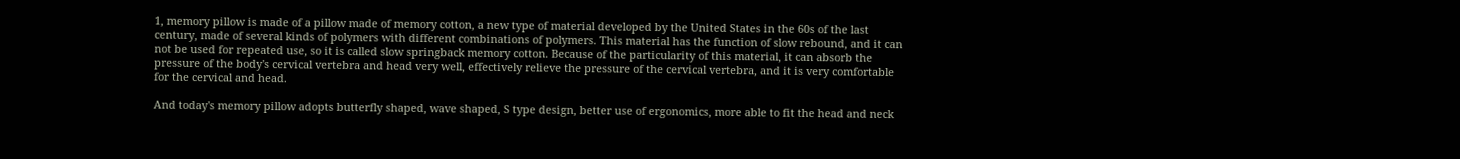1, memory pillow is made of a pillow made of memory cotton, a new type of material developed by the United States in the 60s of the last century, made of several kinds of polymers with different combinations of polymers. This material has the function of slow rebound, and it can not be used for repeated use, so it is called slow springback memory cotton. Because of the particularity of this material, it can absorb the pressure of the body's cervical vertebra and head very well, effectively relieve the pressure of the cervical vertebra, and it is very comfortable for the cervical and head.

And today's memory pillow adopts butterfly shaped, wave shaped, S type design, better use of ergonomics, more able to fit the head and neck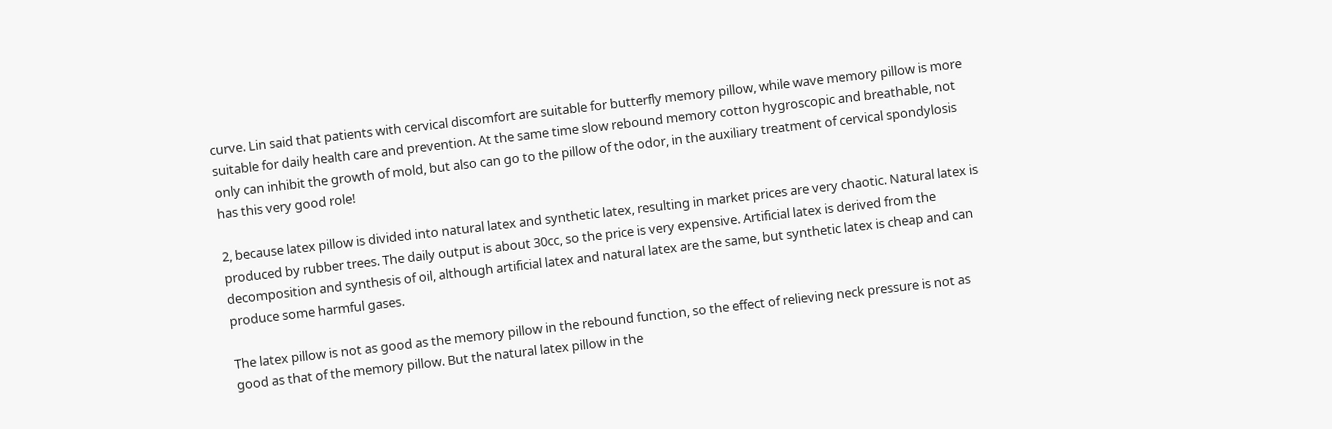curve. Lin said that patients with cervical discomfort are suitable for butterfly memory pillow, while wave memory pillow is more suitable for daily health care and prevention. At the same time slow rebound memory cotton hygroscopic and breathable, not only can inhibit the growth of mold, but also can go to the pillow of the odor, in the auxiliary treatment of cervical spondylosis has this very good role!

2, because latex pillow is divided into natural latex and synthetic latex, resulting in market prices are very chaotic. Natural latex is produced by rubber trees. The daily output is about 30cc, so the price is very expensive. Artificial latex is derived from the decomposition and synthesis of oil, although artificial latex and natural latex are the same, but synthetic latex is cheap and can produce some harmful gases.

The latex pillow is not as good as the memory pillow in the rebound function, so the effect of relieving neck pressure is not as good as that of the memory pillow. But the natural latex pillow in the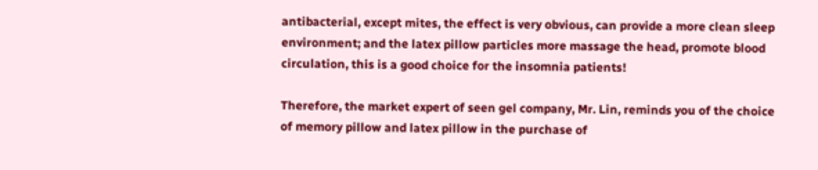antibacterial, except mites, the effect is very obvious, can provide a more clean sleep environment; and the latex pillow particles more massage the head, promote blood circulation, this is a good choice for the insomnia patients!

Therefore, the market expert of seen gel company, Mr. Lin, reminds you of the choice of memory pillow and latex pillow in the purchase of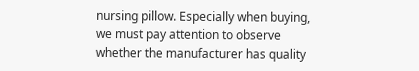nursing pillow. Especially when buying, we must pay attention to observe whether the manufacturer has quality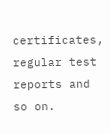certificates, regular test reports and so on.